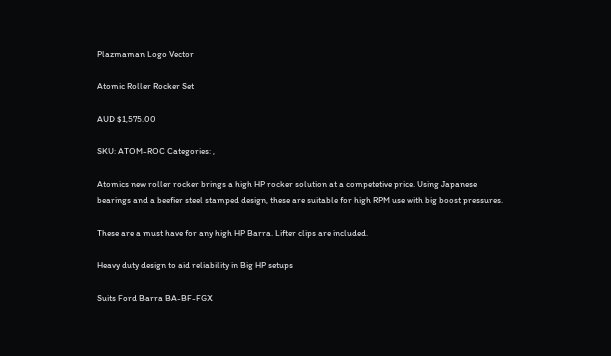Plazmaman Logo Vector

Atomic Roller Rocker Set

AUD $1,575.00

SKU: ATOM-ROC Categories: ,

Atomics new roller rocker brings a high HP rocker solution at a competetive price. Using Japanese bearings and a beefier steel stamped design, these are suitable for high RPM use with big boost pressures.

These are a must have for any high HP Barra. Lifter clips are included.

Heavy duty design to aid reliability in Big HP setups

Suits Ford Barra BA-BF-FGX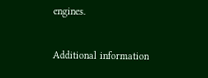engines.

Additional information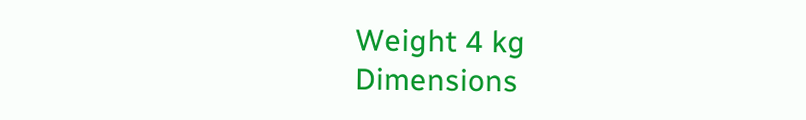Weight 4 kg
Dimensions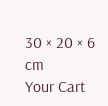30 × 20 × 6 cm
Your Cart